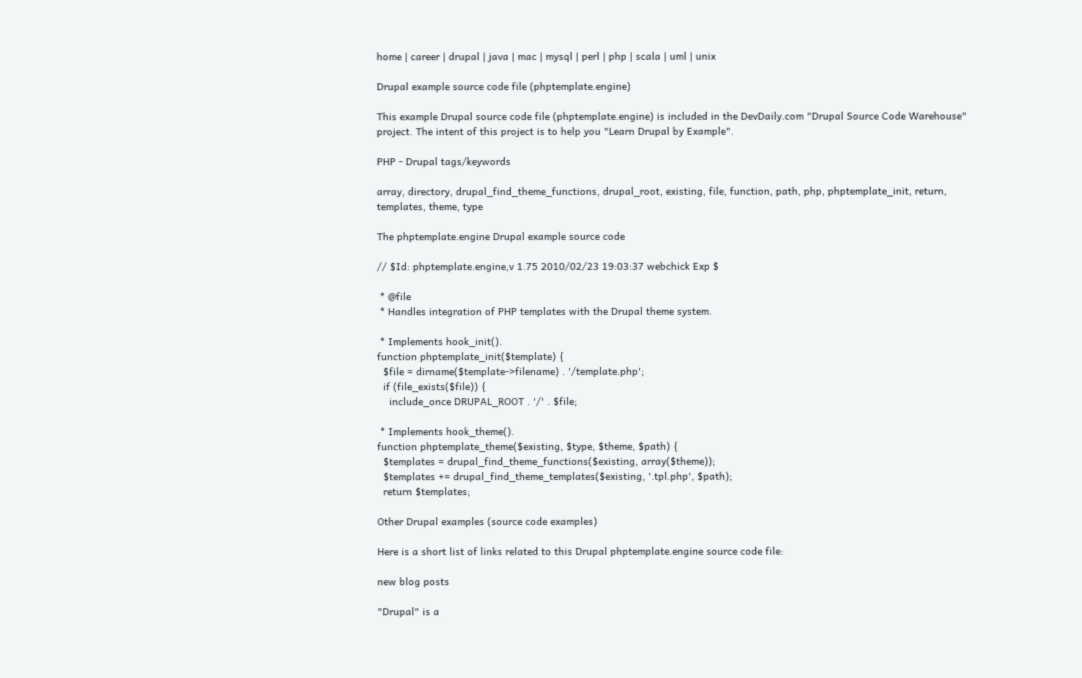home | career | drupal | java | mac | mysql | perl | php | scala | uml | unix

Drupal example source code file (phptemplate.engine)

This example Drupal source code file (phptemplate.engine) is included in the DevDaily.com "Drupal Source Code Warehouse" project. The intent of this project is to help you "Learn Drupal by Example".

PHP - Drupal tags/keywords

array, directory, drupal_find_theme_functions, drupal_root, existing, file, function, path, php, phptemplate_init, return, templates, theme, type

The phptemplate.engine Drupal example source code

// $Id: phptemplate.engine,v 1.75 2010/02/23 19:03:37 webchick Exp $

 * @file
 * Handles integration of PHP templates with the Drupal theme system.

 * Implements hook_init().
function phptemplate_init($template) {
  $file = dirname($template->filename) . '/template.php';
  if (file_exists($file)) {
    include_once DRUPAL_ROOT . '/' . $file;

 * Implements hook_theme().
function phptemplate_theme($existing, $type, $theme, $path) {
  $templates = drupal_find_theme_functions($existing, array($theme));
  $templates += drupal_find_theme_templates($existing, '.tpl.php', $path);
  return $templates;

Other Drupal examples (source code examples)

Here is a short list of links related to this Drupal phptemplate.engine source code file:

new blog posts

"Drupal" is a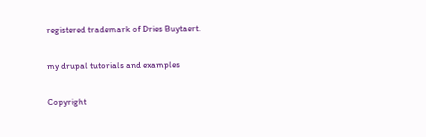registered trademark of Dries Buytaert.

my drupal tutorials and examples

Copyright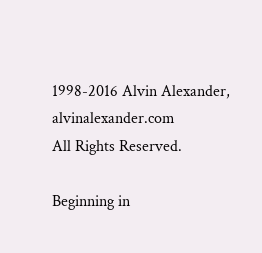1998-2016 Alvin Alexander, alvinalexander.com
All Rights Reserved.

Beginning in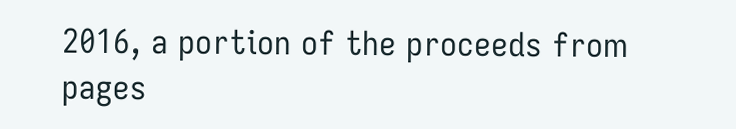2016, a portion of the proceeds from pages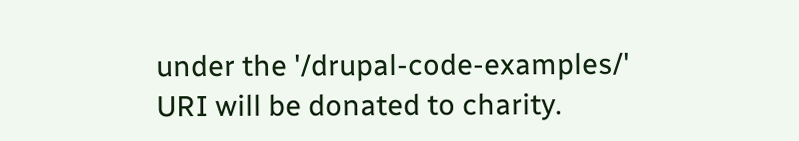under the '/drupal-code-examples/' URI will be donated to charity.